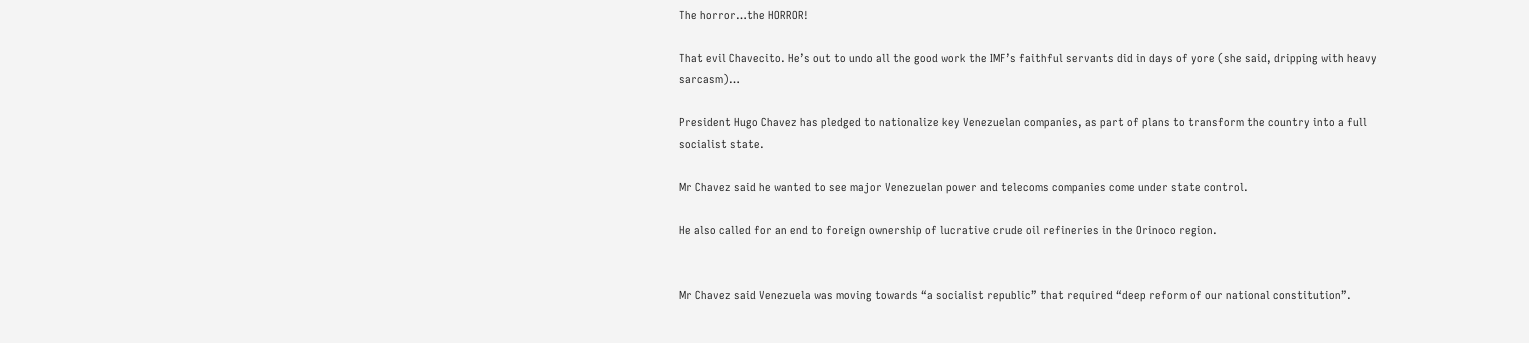The horror…the HORROR!

That evil Chavecito. He’s out to undo all the good work the IMF’s faithful servants did in days of yore (she said, dripping with heavy sarcasm)…

President Hugo Chavez has pledged to nationalize key Venezuelan companies, as part of plans to transform the country into a full socialist state.

Mr Chavez said he wanted to see major Venezuelan power and telecoms companies come under state control.

He also called for an end to foreign ownership of lucrative crude oil refineries in the Orinoco region.


Mr Chavez said Venezuela was moving towards “a socialist republic” that required “deep reform of our national constitution”.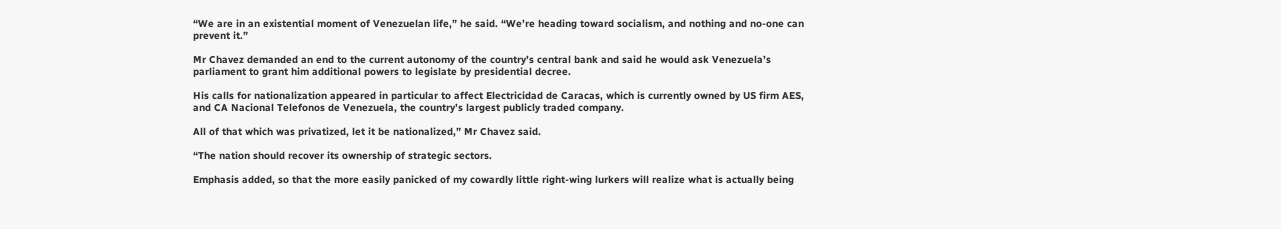“We are in an existential moment of Venezuelan life,” he said. “We’re heading toward socialism, and nothing and no-one can prevent it.”

Mr Chavez demanded an end to the current autonomy of the country’s central bank and said he would ask Venezuela’s parliament to grant him additional powers to legislate by presidential decree.

His calls for nationalization appeared in particular to affect Electricidad de Caracas, which is currently owned by US firm AES, and CA Nacional Telefonos de Venezuela, the country’s largest publicly traded company.

All of that which was privatized, let it be nationalized,” Mr Chavez said.

“The nation should recover its ownership of strategic sectors.

Emphasis added, so that the more easily panicked of my cowardly little right-wing lurkers will realize what is actually being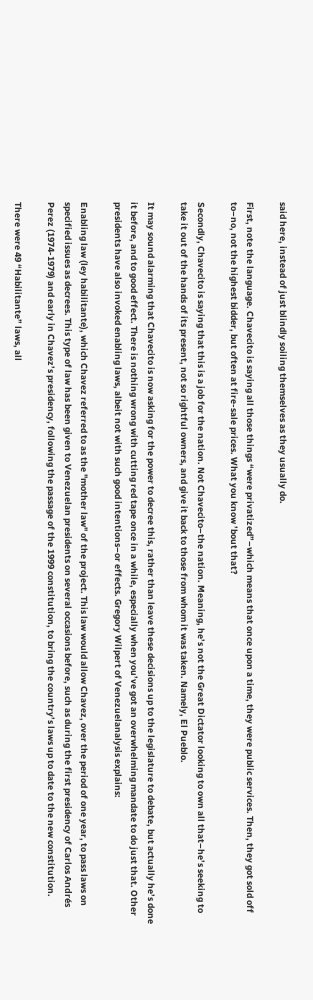said here, instead of just blindly soiling themselves as they usually do.

First, note the language. Chavecito is saying all those things “were privatized”–which means that once upon a time, they were public services. Then, they got sold off to–no, not the highest bidder, but often at fire-sale prices. What you know ’bout that?

Secondly, Chavecito is saying that this is a job for the nation. Not Chavecito–the nation. Meaning, he’s not the Great Dictator looking to own all that–he’s seeking to take it out of the hands of its present, not so rightful owners, and give it back to those from whom it was taken. Namely, El Pueblo.

It may sound alarming that Chavecito is now asking for the power to decree this, rather than leave these decisions up to the legislature to debate, but actually he’s done it before, and to good effect. There is nothing wrong with cutting red tape once in a while, especially when you’ve got an overwhelming mandate to do just that. Other presidents have also invoked enabling laws, albeit not with such good intentions–or effects. Gregory Wilpert of Venezuelanalysis explains:

Enabling law (ley habilitante), which Chavez referred to as the "mother law" of the project. This law would allow Chavez, over the period of one year, to pass laws on specified issues as decrees. This type of law has been given to Venezuelan presidents on several occasions before, such as during the first presidency of Carlos Andrés Perez (1974-1979) and early in Chavez’s presidency, following the passage of the 1999 constitution, to bring the country’s laws up to date to the new constitution.

There were 49 “Habilitante” laws, all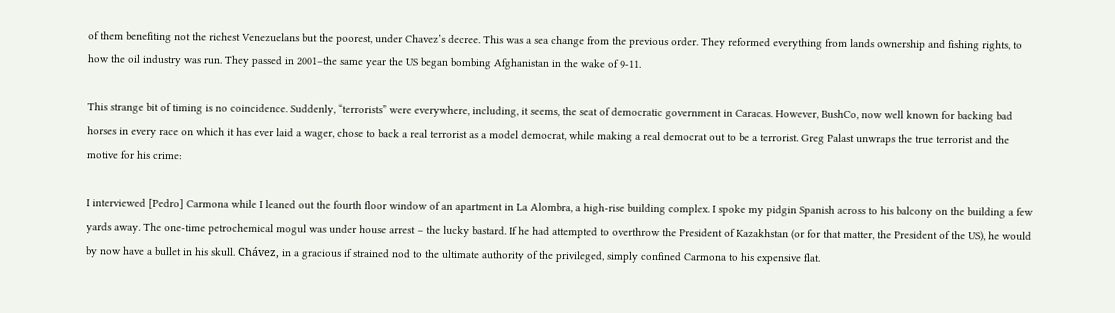of them benefiting not the richest Venezuelans but the poorest, under Chavez’s decree. This was a sea change from the previous order. They reformed everything from lands ownership and fishing rights, to how the oil industry was run. They passed in 2001–the same year the US began bombing Afghanistan in the wake of 9-11.

This strange bit of timing is no coincidence. Suddenly, “terrorists” were everywhere, including, it seems, the seat of democratic government in Caracas. However, BushCo, now well known for backing bad horses in every race on which it has ever laid a wager, chose to back a real terrorist as a model democrat, while making a real democrat out to be a terrorist. Greg Palast unwraps the true terrorist and the motive for his crime:

I interviewed [Pedro] Carmona while I leaned out the fourth floor window of an apartment in La Alombra, a high-rise building complex. I spoke my pidgin Spanish across to his balcony on the building a few yards away. The one-time petrochemical mogul was under house arrest – the lucky bastard. If he had attempted to overthrow the President of Kazakhstan (or for that matter, the President of the US), he would by now have a bullet in his skull. Chávez, in a gracious if strained nod to the ultimate authority of the privileged, simply confined Carmona to his expensive flat.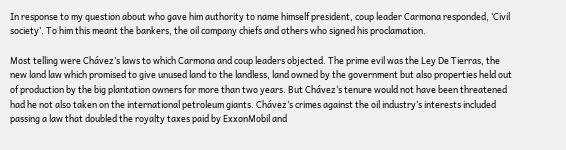In response to my question about who gave him authority to name himself president, coup leader Carmona responded, ‘Civil society’. To him this meant the bankers, the oil company chiefs and others who signed his proclamation.

Most telling were Chávez’s laws to which Carmona and coup leaders objected. The prime evil was the Ley De Tierras, the new land law which promised to give unused land to the landless, land owned by the government but also properties held out of production by the big plantation owners for more than two years. But Chávez’s tenure would not have been threatened had he not also taken on the international petroleum giants. Chávez’s crimes against the oil industry’s interests included passing a law that doubled the royalty taxes paid by ExxonMobil and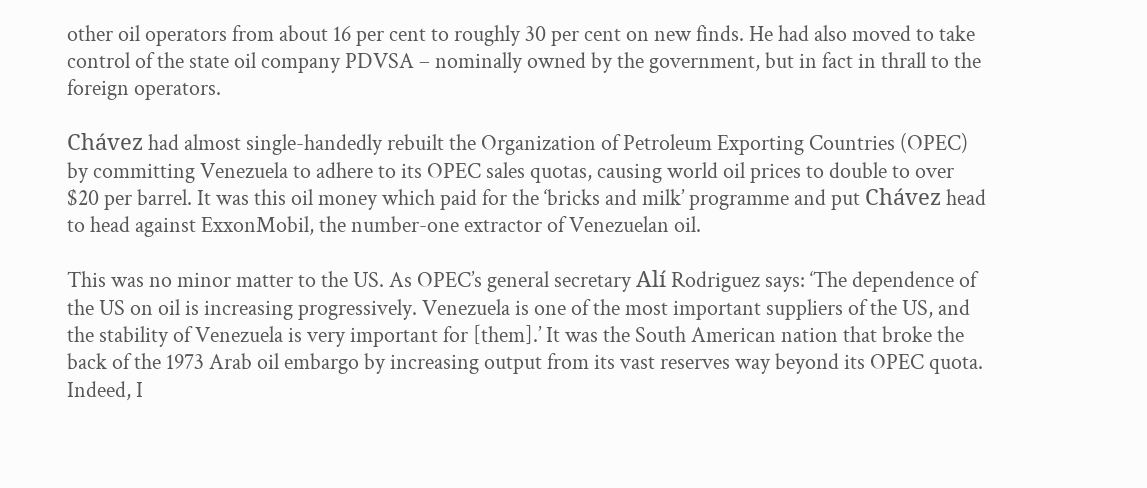other oil operators from about 16 per cent to roughly 30 per cent on new finds. He had also moved to take control of the state oil company PDVSA – nominally owned by the government, but in fact in thrall to the foreign operators.

Chávez had almost single-handedly rebuilt the Organization of Petroleum Exporting Countries (OPEC) by committing Venezuela to adhere to its OPEC sales quotas, causing world oil prices to double to over $20 per barrel. It was this oil money which paid for the ‘bricks and milk’ programme and put Chávez head to head against ExxonMobil, the number-one extractor of Venezuelan oil.

This was no minor matter to the US. As OPEC’s general secretary Alí Rodriguez says: ‘The dependence of the US on oil is increasing progressively. Venezuela is one of the most important suppliers of the US, and the stability of Venezuela is very important for [them].’ It was the South American nation that broke the back of the 1973 Arab oil embargo by increasing output from its vast reserves way beyond its OPEC quota. Indeed, I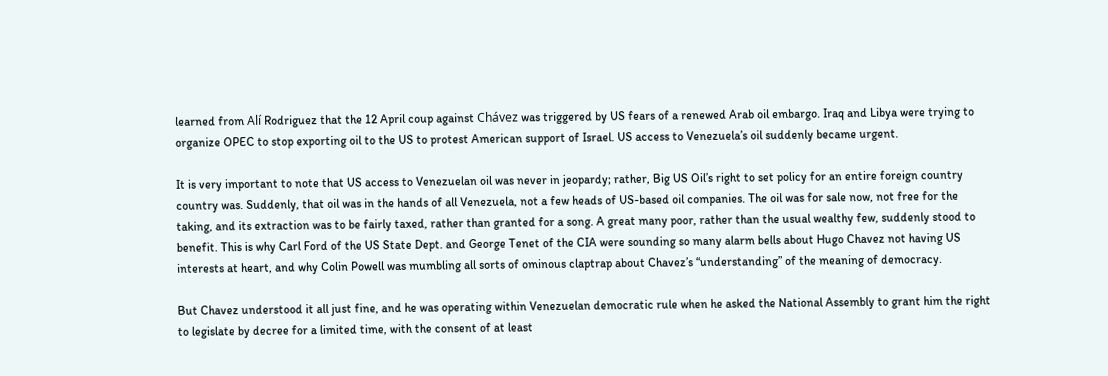learned from Alí Rodriguez that the 12 April coup against Chávez was triggered by US fears of a renewed Arab oil embargo. Iraq and Libya were trying to organize OPEC to stop exporting oil to the US to protest American support of Israel. US access to Venezuela’s oil suddenly became urgent.

It is very important to note that US access to Venezuelan oil was never in jeopardy; rather, Big US Oil’s right to set policy for an entire foreign country country was. Suddenly, that oil was in the hands of all Venezuela, not a few heads of US-based oil companies. The oil was for sale now, not free for the taking, and its extraction was to be fairly taxed, rather than granted for a song. A great many poor, rather than the usual wealthy few, suddenly stood to benefit. This is why Carl Ford of the US State Dept. and George Tenet of the CIA were sounding so many alarm bells about Hugo Chavez not having US interests at heart, and why Colin Powell was mumbling all sorts of ominous claptrap about Chavez’s “understanding” of the meaning of democracy.

But Chavez understood it all just fine, and he was operating within Venezuelan democratic rule when he asked the National Assembly to grant him the right to legislate by decree for a limited time, with the consent of at least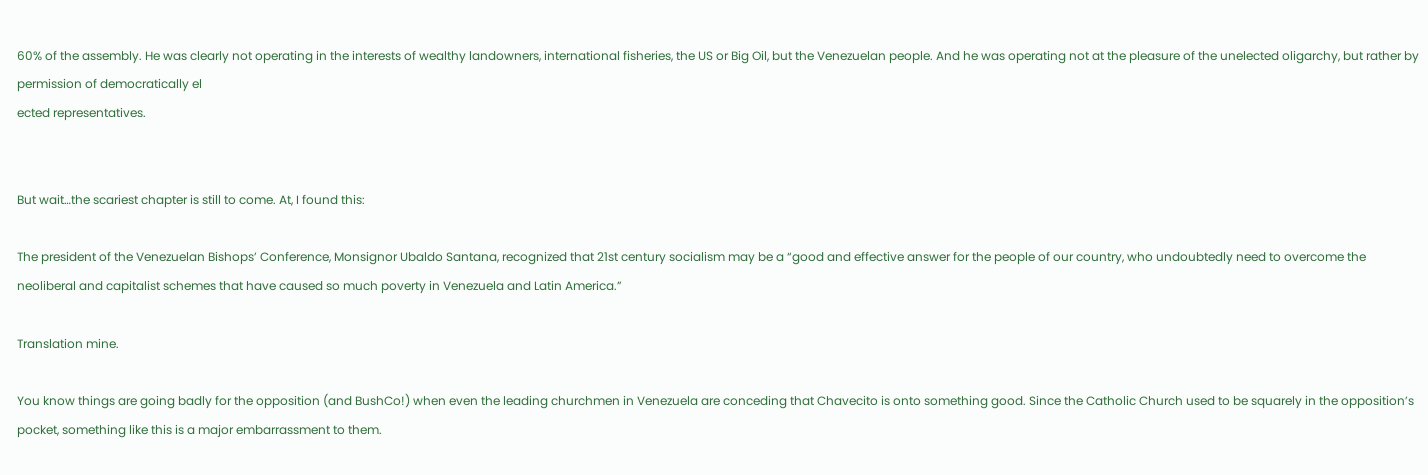60% of the assembly. He was clearly not operating in the interests of wealthy landowners, international fisheries, the US or Big Oil, but the Venezuelan people. And he was operating not at the pleasure of the unelected oligarchy, but rather by permission of democratically el
ected representatives.


But wait…the scariest chapter is still to come. At, I found this:

The president of the Venezuelan Bishops’ Conference, Monsignor Ubaldo Santana, recognized that 21st century socialism may be a “good and effective answer for the people of our country, who undoubtedly need to overcome the neoliberal and capitalist schemes that have caused so much poverty in Venezuela and Latin America.”

Translation mine.

You know things are going badly for the opposition (and BushCo!) when even the leading churchmen in Venezuela are conceding that Chavecito is onto something good. Since the Catholic Church used to be squarely in the opposition’s pocket, something like this is a major embarrassment to them.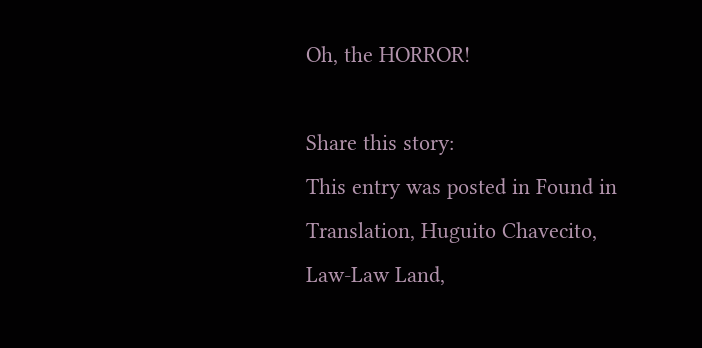Oh, the HORROR!

Share this story:
This entry was posted in Found in Translation, Huguito Chavecito, Law-Law Land,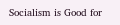Socialism is Good for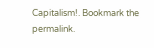Capitalism!. Bookmark the permalink.